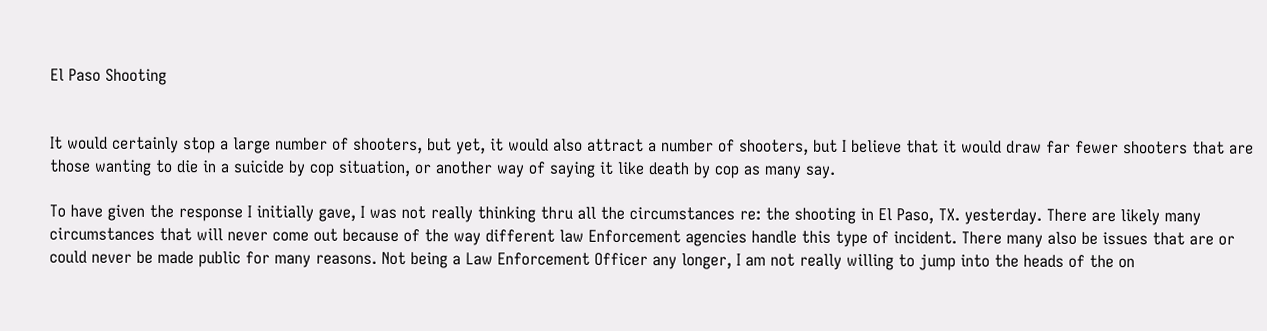El Paso Shooting


It would certainly stop a large number of shooters, but yet, it would also attract a number of shooters, but I believe that it would draw far fewer shooters that are those wanting to die in a suicide by cop situation, or another way of saying it like death by cop as many say.

To have given the response I initially gave, I was not really thinking thru all the circumstances re: the shooting in El Paso, TX. yesterday. There are likely many circumstances that will never come out because of the way different law Enforcement agencies handle this type of incident. There many also be issues that are or could never be made public for many reasons. Not being a Law Enforcement Officer any longer, I am not really willing to jump into the heads of the on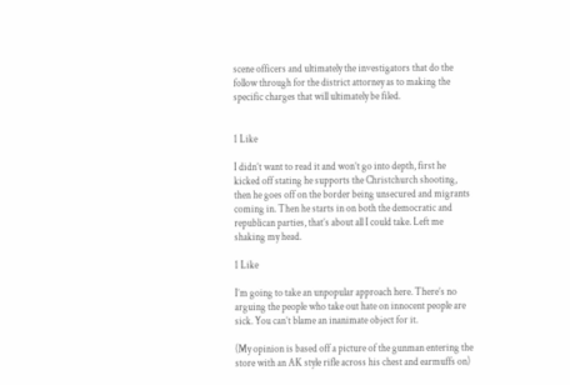scene officers and ultimately the investigators that do the follow through for the district attorney as to making the specific charges that will ultimately be filed.


1 Like

I didn’t want to read it and won’t go into depth, first he kicked off stating he supports the Christchurch shooting, then he goes off on the border being unsecured and migrants coming in. Then he starts in on both the democratic and republican parties, that’s about all I could take. Left me shaking my head.

1 Like

I’m going to take an unpopular approach here. There’s no arguing the people who take out hate on innocent people are sick. You can’t blame an inanimate object for it.

(My opinion is based off a picture of the gunman entering the store with an AK style rifle across his chest and earmuffs on)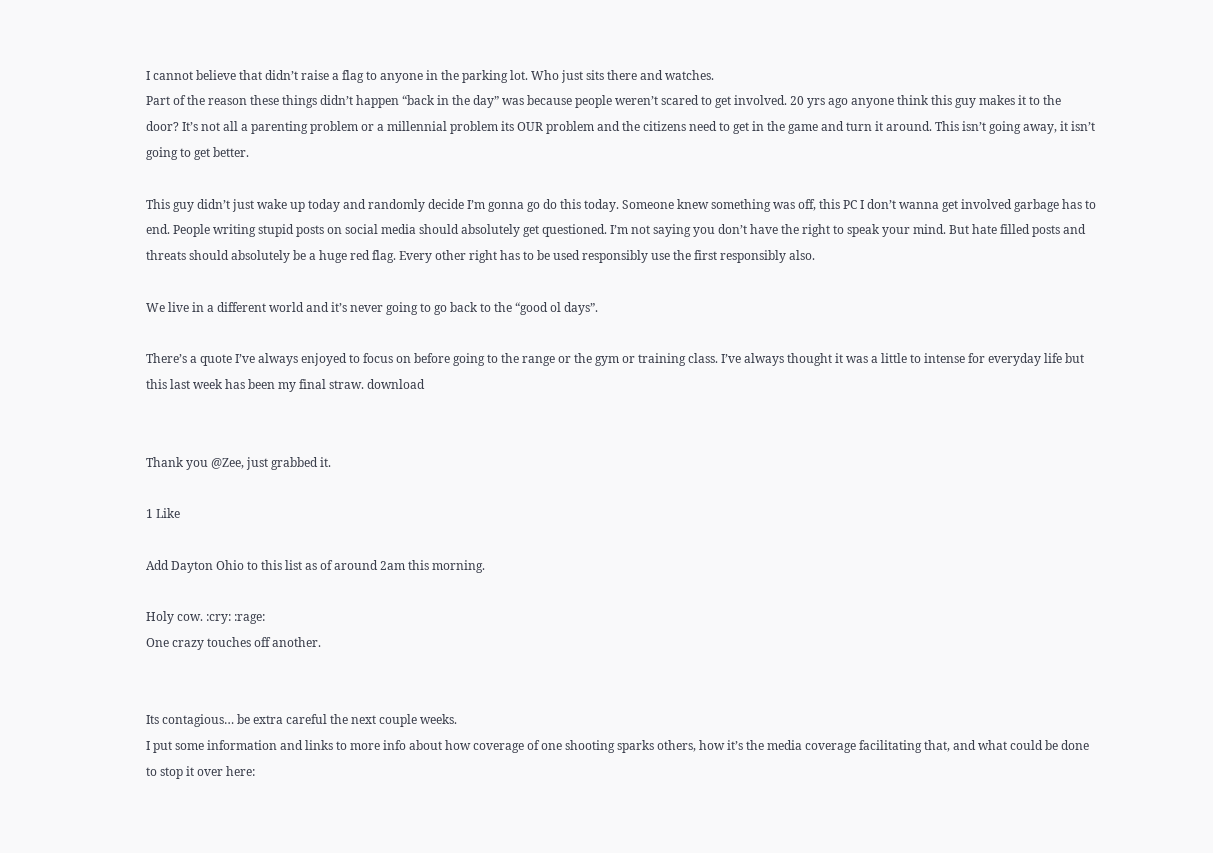I cannot believe that didn’t raise a flag to anyone in the parking lot. Who just sits there and watches.
Part of the reason these things didn’t happen “back in the day” was because people weren’t scared to get involved. 20 yrs ago anyone think this guy makes it to the door? It’s not all a parenting problem or a millennial problem its OUR problem and the citizens need to get in the game and turn it around. This isn’t going away, it isn’t going to get better.

This guy didn’t just wake up today and randomly decide I’m gonna go do this today. Someone knew something was off, this PC I don’t wanna get involved garbage has to end. People writing stupid posts on social media should absolutely get questioned. I’m not saying you don’t have the right to speak your mind. But hate filled posts and threats should absolutely be a huge red flag. Every other right has to be used responsibly use the first responsibly also.

We live in a different world and it’s never going to go back to the “good ol days”.

There’s a quote I’ve always enjoyed to focus on before going to the range or the gym or training class. I’ve always thought it was a little to intense for everyday life but this last week has been my final straw. download


Thank you @Zee, just grabbed it.

1 Like

Add Dayton Ohio to this list as of around 2am this morning.

Holy cow. :cry: :rage:
One crazy touches off another.


Its contagious… be extra careful the next couple weeks.
I put some information and links to more info about how coverage of one shooting sparks others, how it’s the media coverage facilitating that, and what could be done to stop it over here: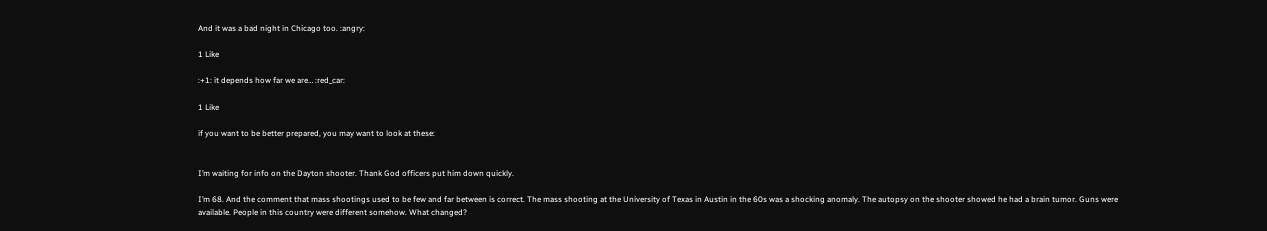And it was a bad night in Chicago too. :angry:

1 Like

:+1: it depends how far we are… :red_car:

1 Like

if you want to be better prepared, you may want to look at these:


I’m waiting for info on the Dayton shooter. Thank God officers put him down quickly.

I’m 68. And the comment that mass shootings used to be few and far between is correct. The mass shooting at the University of Texas in Austin in the 60s was a shocking anomaly. The autopsy on the shooter showed he had a brain tumor. Guns were available. People in this country were different somehow. What changed?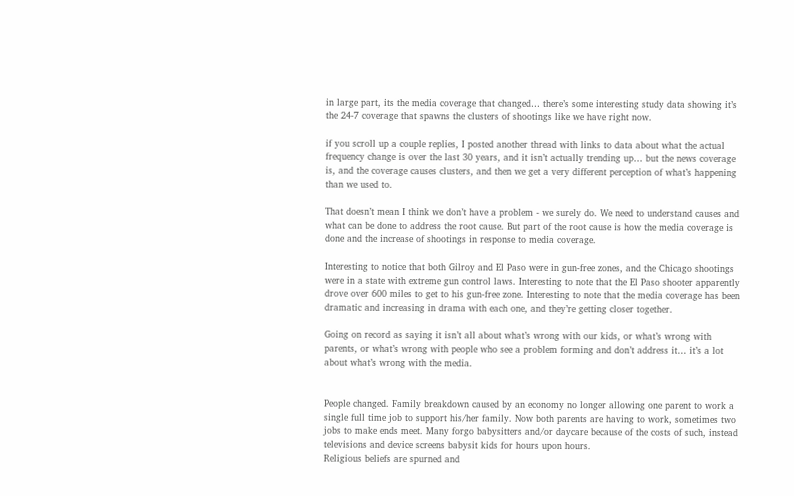in large part, its the media coverage that changed… there’s some interesting study data showing it’s the 24-7 coverage that spawns the clusters of shootings like we have right now.

if you scroll up a couple replies, I posted another thread with links to data about what the actual frequency change is over the last 30 years, and it isn’t actually trending up… but the news coverage is, and the coverage causes clusters, and then we get a very different perception of what’s happening than we used to.

That doesn’t mean I think we don’t have a problem - we surely do. We need to understand causes and what can be done to address the root cause. But part of the root cause is how the media coverage is done and the increase of shootings in response to media coverage.

Interesting to notice that both Gilroy and El Paso were in gun-free zones, and the Chicago shootings were in a state with extreme gun control laws. Interesting to note that the El Paso shooter apparently drove over 600 miles to get to his gun-free zone. Interesting to note that the media coverage has been dramatic and increasing in drama with each one, and they’re getting closer together.

Going on record as saying it isn’t all about what’s wrong with our kids, or what’s wrong with parents, or what’s wrong with people who see a problem forming and don’t address it… it’s a lot about what’s wrong with the media.


People changed. Family breakdown caused by an economy no longer allowing one parent to work a single full time job to support his/her family. Now both parents are having to work, sometimes two jobs to make ends meet. Many forgo babysitters and/or daycare because of the costs of such, instead televisions and device screens babysit kids for hours upon hours.
Religious beliefs are spurned and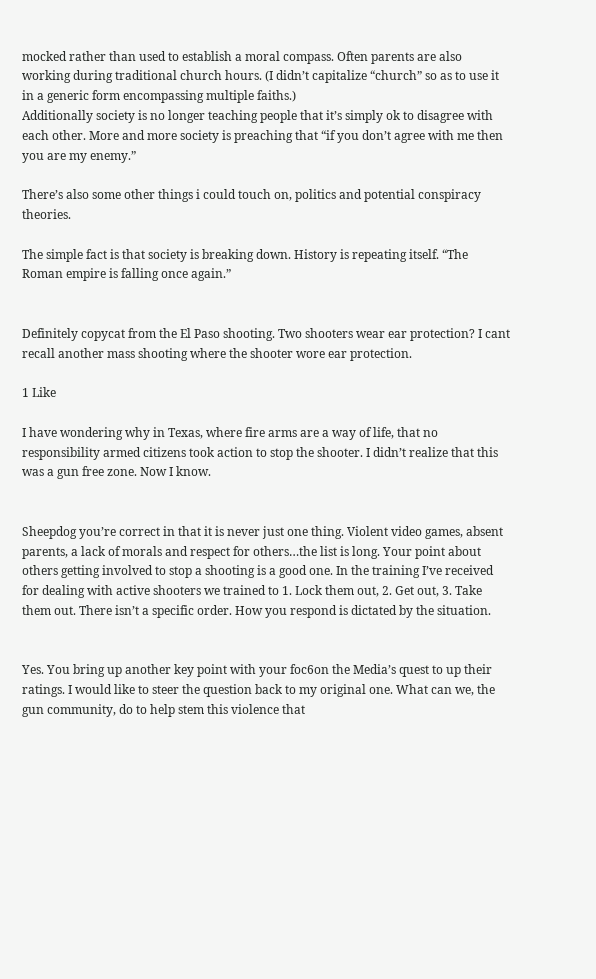mocked rather than used to establish a moral compass. Often parents are also working during traditional church hours. (I didn’t capitalize “church” so as to use it in a generic form encompassing multiple faiths.)
Additionally society is no longer teaching people that it’s simply ok to disagree with each other. More and more society is preaching that “if you don’t agree with me then you are my enemy.”

There’s also some other things i could touch on, politics and potential conspiracy theories.

The simple fact is that society is breaking down. History is repeating itself. “The Roman empire is falling once again.”


Definitely copycat from the El Paso shooting. Two shooters wear ear protection? I cant recall another mass shooting where the shooter wore ear protection.

1 Like

I have wondering why in Texas, where fire arms are a way of life, that no responsibility armed citizens took action to stop the shooter. I didn’t realize that this was a gun free zone. Now I know.


Sheepdog you’re correct in that it is never just one thing. Violent video games, absent parents, a lack of morals and respect for others…the list is long. Your point about others getting involved to stop a shooting is a good one. In the training I’ve received for dealing with active shooters we trained to 1. Lock them out, 2. Get out, 3. Take them out. There isn’t a specific order. How you respond is dictated by the situation.


Yes. You bring up another key point with your foc6on the Media’s quest to up their ratings. I would like to steer the question back to my original one. What can we, the gun community, do to help stem this violence that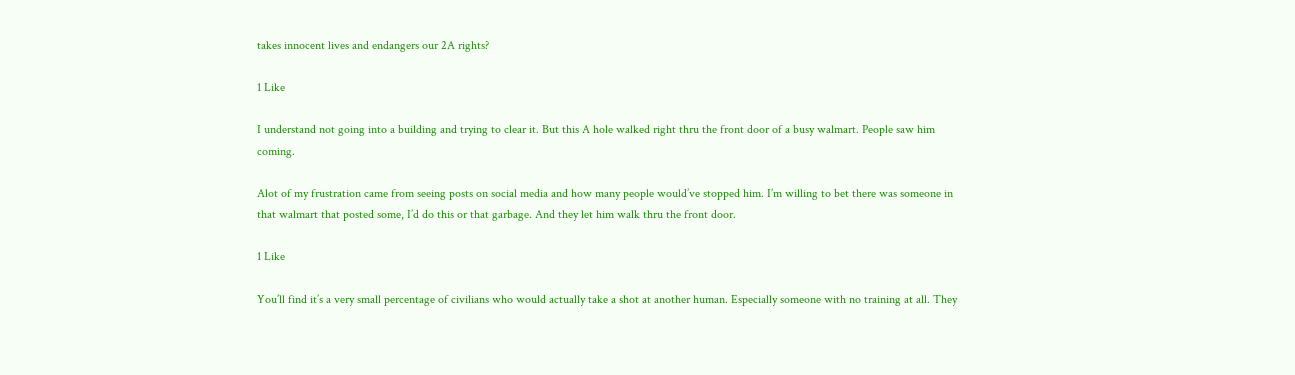takes innocent lives and endangers our 2A rights?

1 Like

I understand not going into a building and trying to clear it. But this A hole walked right thru the front door of a busy walmart. People saw him coming.

Alot of my frustration came from seeing posts on social media and how many people would’ve stopped him. I’m willing to bet there was someone in that walmart that posted some, I’d do this or that garbage. And they let him walk thru the front door.

1 Like

You’ll find it’s a very small percentage of civilians who would actually take a shot at another human. Especially someone with no training at all. They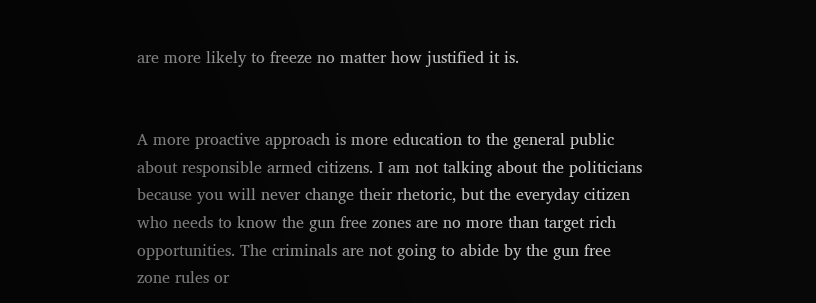are more likely to freeze no matter how justified it is.


A more proactive approach is more education to the general public about responsible armed citizens. I am not talking about the politicians because you will never change their rhetoric, but the everyday citizen who needs to know the gun free zones are no more than target rich opportunities. The criminals are not going to abide by the gun free zone rules or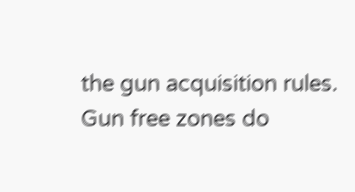the gun acquisition rules. Gun free zones do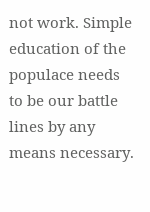not work. Simple education of the populace needs to be our battle lines by any means necessary.